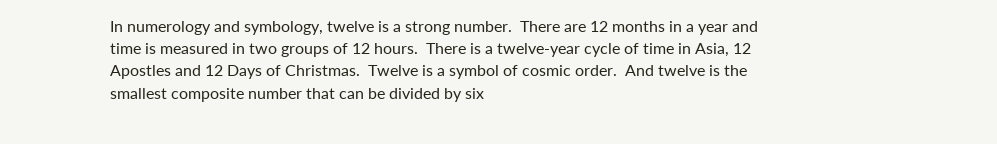In numerology and symbology, twelve is a strong number.  There are 12 months in a year and time is measured in two groups of 12 hours.  There is a twelve-year cycle of time in Asia, 12 Apostles and 12 Days of Christmas.  Twelve is a symbol of cosmic order.  And twelve is the smallest composite number that can be divided by six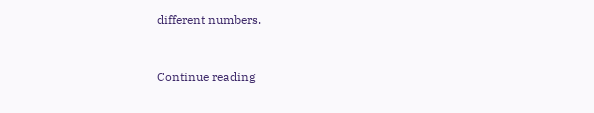different numbers.


Continue reading